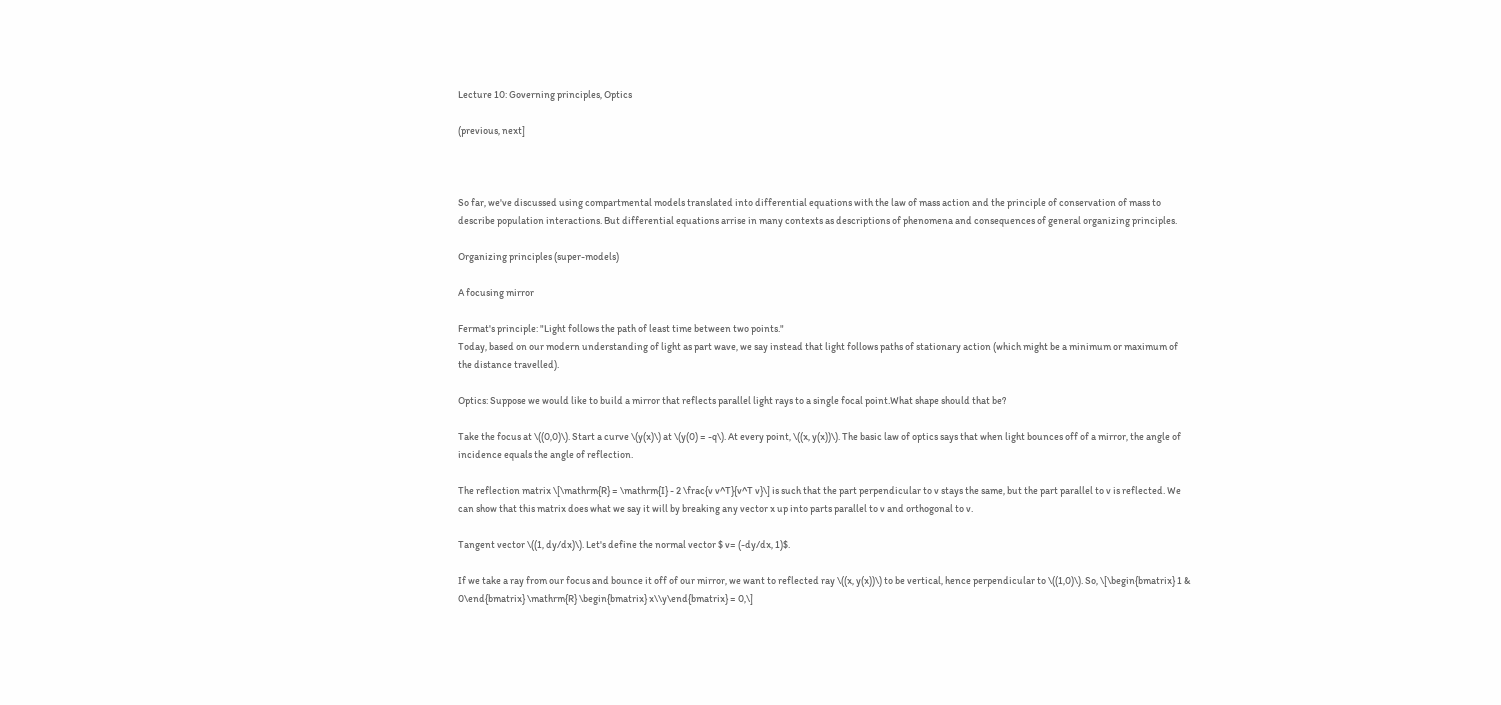Lecture 10: Governing principles, Optics

(previous, next]



So far, we've discussed using compartmental models translated into differential equations with the law of mass action and the principle of conservation of mass to describe population interactions. But differential equations arrise in many contexts as descriptions of phenomena and consequences of general organizing principles.

Organizing principles (super-models)

A focusing mirror

Fermat's principle: "Light follows the path of least time between two points."
Today, based on our modern understanding of light as part wave, we say instead that light follows paths of stationary action (which might be a minimum or maximum of the distance travelled).

Optics: Suppose we would like to build a mirror that reflects parallel light rays to a single focal point.What shape should that be?

Take the focus at \((0,0)\). Start a curve \(y(x)\) at \(y(0) = -q\). At every point, \((x, y(x))\). The basic law of optics says that when light bounces off of a mirror, the angle of incidence equals the angle of reflection.

The reflection matrix \[\mathrm{R} = \mathrm{I} - 2 \frac{v v^T}{v^T v}\] is such that the part perpendicular to v stays the same, but the part parallel to v is reflected. We can show that this matrix does what we say it will by breaking any vector x up into parts parallel to v and orthogonal to v.

Tangent vector \((1, dy/dx)\). Let's define the normal vector $ v= (-dy/dx, 1)$.

If we take a ray from our focus and bounce it off of our mirror, we want to reflected ray \((x, y(x))\) to be vertical, hence perpendicular to \((1,0)\). So, \[\begin{bmatrix} 1 & 0\end{bmatrix} \mathrm{R} \begin{bmatrix} x\\y\end{bmatrix} = 0,\]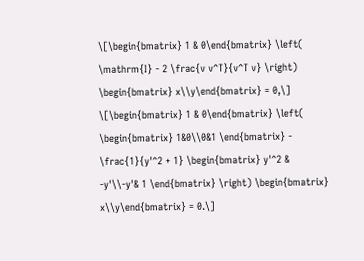\[\begin{bmatrix} 1 & 0\end{bmatrix} \left( \mathrm{I} - 2 \frac{v v^T}{v^T v} \right) \begin{bmatrix} x\\y\end{bmatrix} = 0,\] \[\begin{bmatrix} 1 & 0\end{bmatrix} \left( \begin{bmatrix} 1&0\\0&1 \end{bmatrix} - \frac{1}{y'^2 + 1} \begin{bmatrix} y'^2 & -y'\\-y'& 1 \end{bmatrix} \right) \begin{bmatrix} x\\y\end{bmatrix} = 0.\]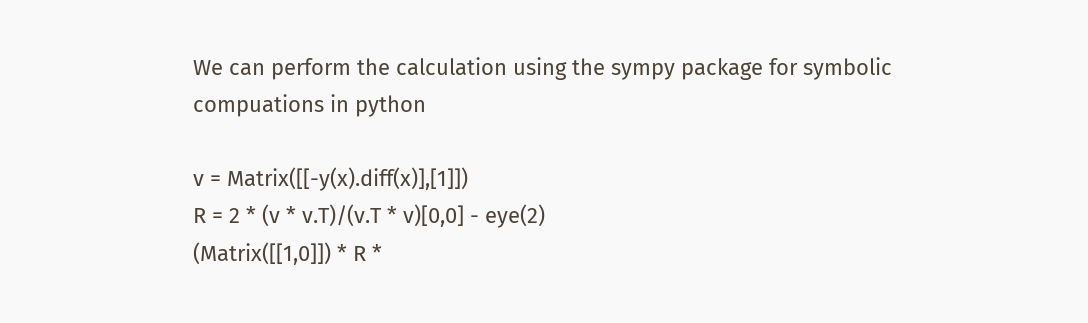We can perform the calculation using the sympy package for symbolic compuations in python

v = Matrix([[-y(x).diff(x)],[1]])
R = 2 * (v * v.T)/(v.T * v)[0,0] - eye(2)
(Matrix([[1,0]]) * R *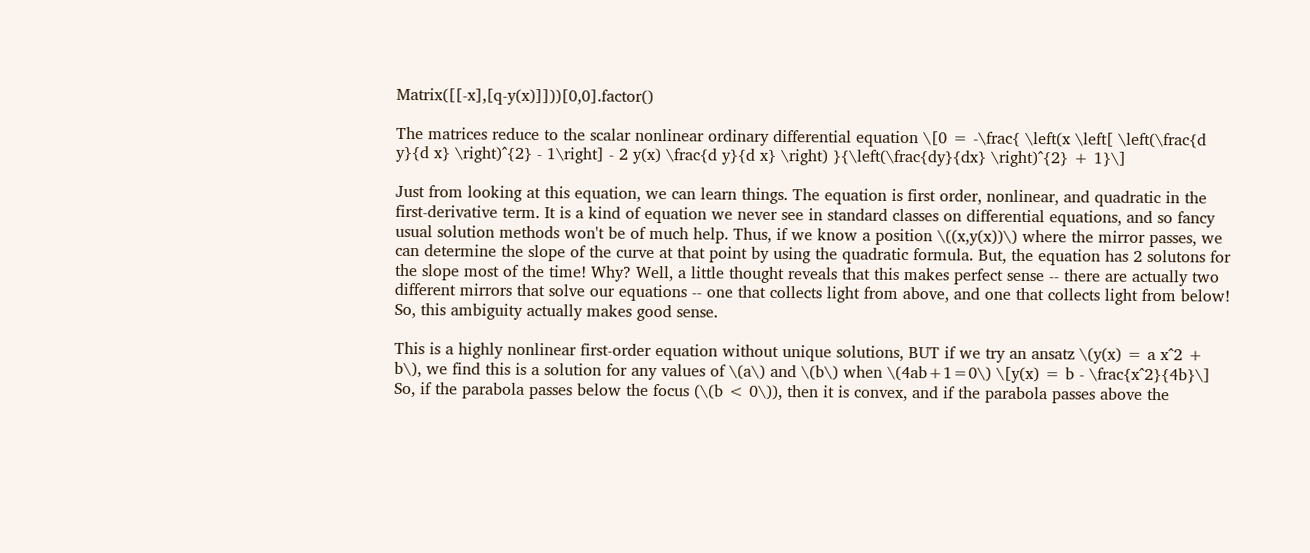Matrix([[-x],[q-y(x)]]))[0,0].factor()

The matrices reduce to the scalar nonlinear ordinary differential equation \[0 = -\frac{ \left(x \left[ \left(\frac{d y}{d x} \right)^{2} - 1\right] - 2 y(x) \frac{d y}{d x} \right) }{\left(\frac{dy}{dx} \right)^{2} + 1}\]

Just from looking at this equation, we can learn things. The equation is first order, nonlinear, and quadratic in the first-derivative term. It is a kind of equation we never see in standard classes on differential equations, and so fancy usual solution methods won't be of much help. Thus, if we know a position \((x,y(x))\) where the mirror passes, we can determine the slope of the curve at that point by using the quadratic formula. But, the equation has 2 solutons for the slope most of the time! Why? Well, a little thought reveals that this makes perfect sense -- there are actually two different mirrors that solve our equations -- one that collects light from above, and one that collects light from below! So, this ambiguity actually makes good sense.

This is a highly nonlinear first-order equation without unique solutions, BUT if we try an ansatz \(y(x) = a x^2 + b\), we find this is a solution for any values of \(a\) and \(b\) when \(4ab+1=0\) \[y(x) = b - \frac{x^2}{4b}\] So, if the parabola passes below the focus (\(b < 0\)), then it is convex, and if the parabola passes above the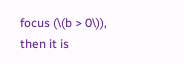focus (\(b > 0\)), then it is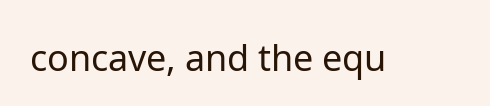concave, and the equ